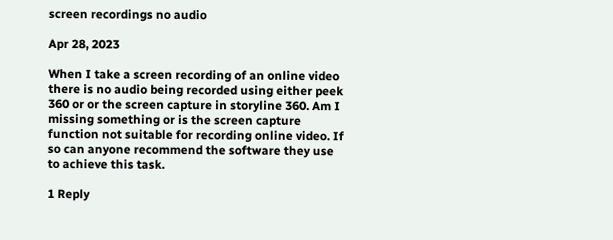screen recordings no audio

Apr 28, 2023

When I take a screen recording of an online video there is no audio being recorded using either peek 360 or or the screen capture in storyline 360. Am I missing something or is the screen capture function not suitable for recording online video. If so can anyone recommend the software they use to achieve this task.

1 Reply